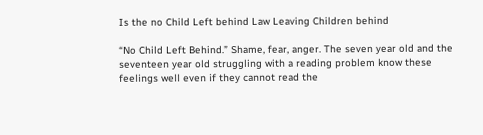Is the no Child Left behind Law Leaving Children behind

“No Child Left Behind.” Shame, fear, anger. The seven year old and the seventeen year old struggling with a reading problem know these feelings well even if they cannot read the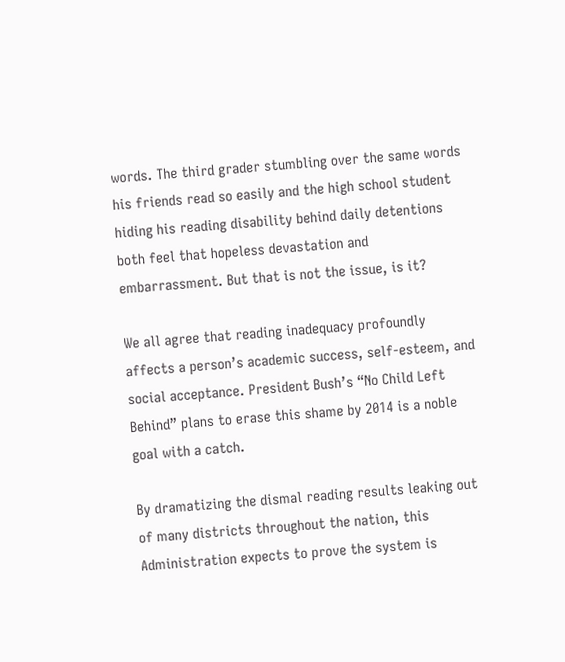words. The third grader stumbling over the same words his friends read so easily and the high school student hiding his reading disability behind daily detentions both feel that hopeless devastation and embarrassment. But that is not the issue, is it?

We all agree that reading inadequacy profoundly affects a person’s academic success, self-esteem, and social acceptance. President Bush’s “No Child Left Behind” plans to erase this shame by 2014 is a noble goal with a catch.

By dramatizing the dismal reading results leaking out of many districts throughout the nation, this Administration expects to prove the system is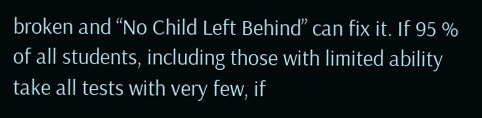broken and “No Child Left Behind” can fix it. If 95 % of all students, including those with limited ability take all tests with very few, if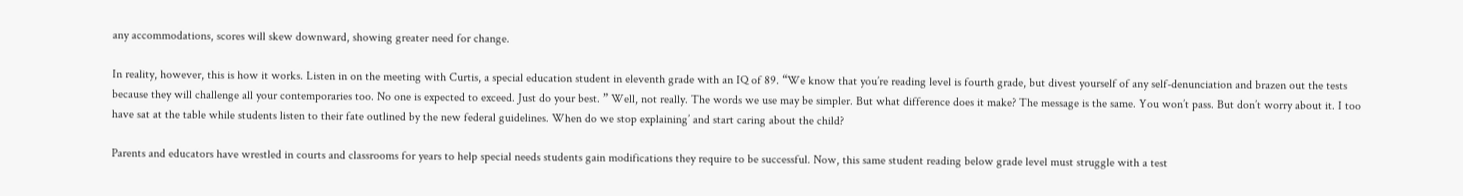any accommodations, scores will skew downward, showing greater need for change.

In reality, however, this is how it works. Listen in on the meeting with Curtis, a special education student in eleventh grade with an IQ of 89. “We know that you’re reading level is fourth grade, but divest yourself of any self-denunciation and brazen out the tests because they will challenge all your contemporaries too. No one is expected to exceed. Just do your best. ” Well, not really. The words we use may be simpler. But what difference does it make? The message is the same. You won’t pass. But don’t worry about it. I too have sat at the table while students listen to their fate outlined by the new federal guidelines. When do we stop explaining’ and start caring about the child?

Parents and educators have wrestled in courts and classrooms for years to help special needs students gain modifications they require to be successful. Now, this same student reading below grade level must struggle with a test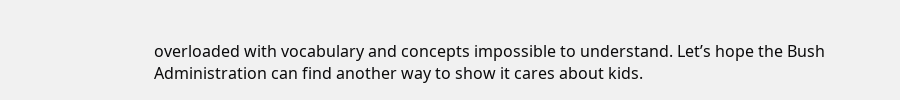overloaded with vocabulary and concepts impossible to understand. Let’s hope the Bush Administration can find another way to show it cares about kids.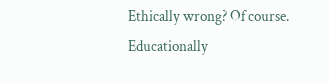Ethically wrong? Of course. Educationally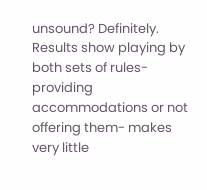unsound? Definitely. Results show playing by both sets of rules-providing accommodations or not offering them- makes very little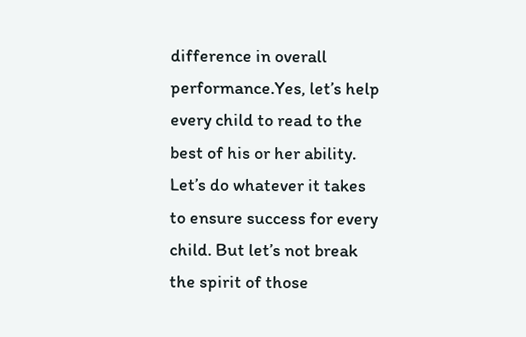difference in overall performance.Yes, let’s help every child to read to the best of his or her ability. Let’s do whatever it takes to ensure success for every child. But let’s not break the spirit of those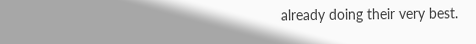already doing their very best.